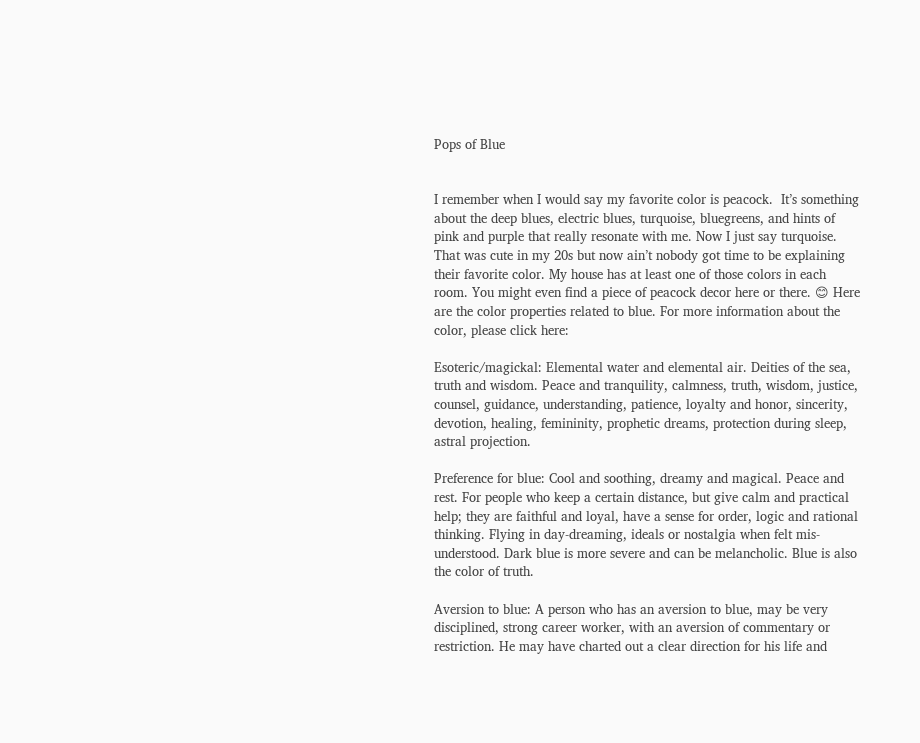Pops of Blue


I remember when I would say my favorite color is peacock.  It’s something about the deep blues, electric blues, turquoise, bluegreens, and hints of pink and purple that really resonate with me. Now I just say turquoise. That was cute in my 20s but now ain’t nobody got time to be explaining their favorite color. My house has at least one of those colors in each room. You might even find a piece of peacock decor here or there. 😊 Here are the color properties related to blue. For more information about the color, please click here:

Esoteric/magickal: Elemental water and elemental air. Deities of the sea, truth and wisdom. Peace and tranquility, calmness, truth, wisdom, justice, counsel, guidance, understanding, patience, loyalty and honor, sincerity, devotion, healing, femininity, prophetic dreams, protection during sleep, astral projection.

Preference for blue: Cool and soothing, dreamy and magical. Peace and rest. For people who keep a certain distance, but give calm and practical help; they are faithful and loyal, have a sense for order, logic and rational thinking. Flying in day-dreaming, ideals or nostalgia when felt mis-understood. Dark blue is more severe and can be melancholic. Blue is also the color of truth.

Aversion to blue: A person who has an aversion to blue, may be very disciplined, strong career worker, with an aversion of commentary or restriction. He may have charted out a clear direction for his life and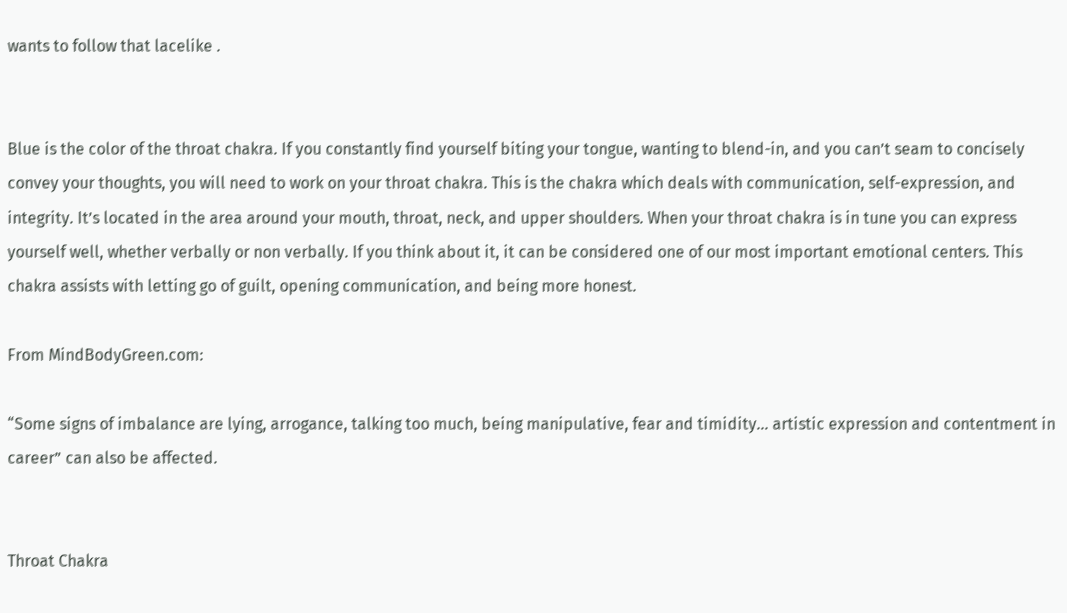wants to follow that lacelike .


Blue is the color of the throat chakra. If you constantly find yourself biting your tongue, wanting to blend-in, and you can’t seam to concisely convey your thoughts, you will need to work on your throat chakra. This is the chakra which deals with communication, self-expression, and integrity. It’s located in the area around your mouth, throat, neck, and upper shoulders. When your throat chakra is in tune you can express yourself well, whether verbally or non verbally. If you think about it, it can be considered one of our most important emotional centers. This chakra assists with letting go of guilt, opening communication, and being more honest.

From MindBodyGreen.com:

“Some signs of imbalance are lying, arrogance, talking too much, being manipulative, fear and timidity… artistic expression and contentment in career” can also be affected.


Throat Chakra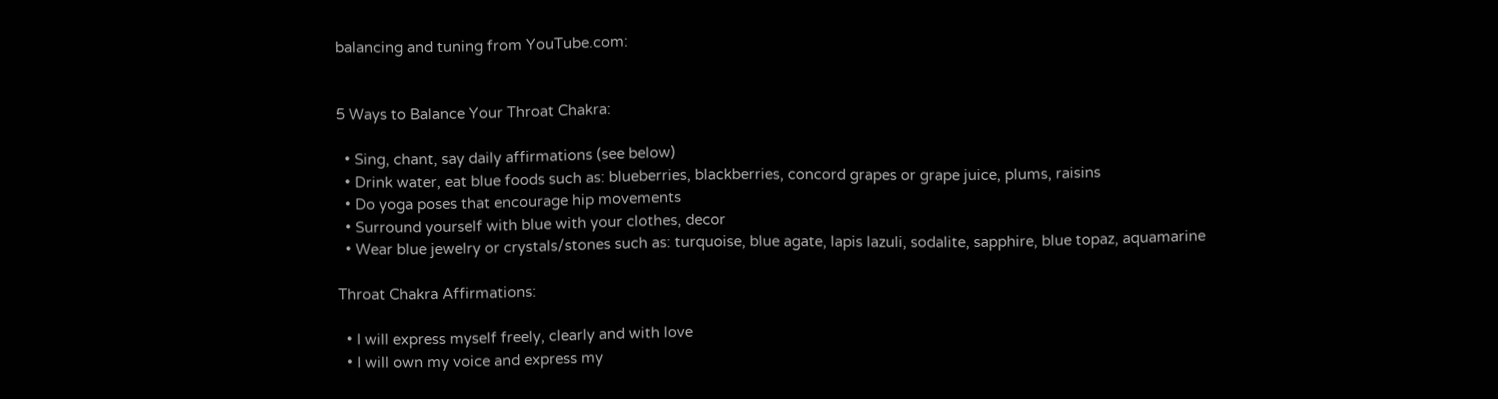balancing and tuning from YouTube.com:


5 Ways to Balance Your Throat Chakra:

  • Sing, chant, say daily affirmations (see below)
  • Drink water, eat blue foods such as: blueberries, blackberries, concord grapes or grape juice, plums, raisins
  • Do yoga poses that encourage hip movements
  • Surround yourself with blue with your clothes, decor
  • Wear blue jewelry or crystals/stones such as: turquoise, blue agate, lapis lazuli, sodalite, sapphire, blue topaz, aquamarine

Throat Chakra Affirmations:

  • I will express myself freely, clearly and with love
  • I will own my voice and express my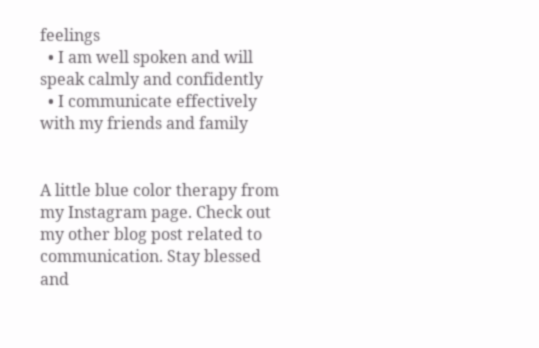feelings
  • I am well spoken and will speak calmly and confidently
  • I communicate effectively with my friends and family


A little blue color therapy from my Instagram page. Check out my other blog post related to communication. Stay blessed and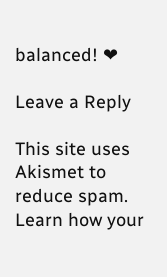balanced! ❤

Leave a Reply

This site uses Akismet to reduce spam. Learn how your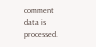comment data is processed.